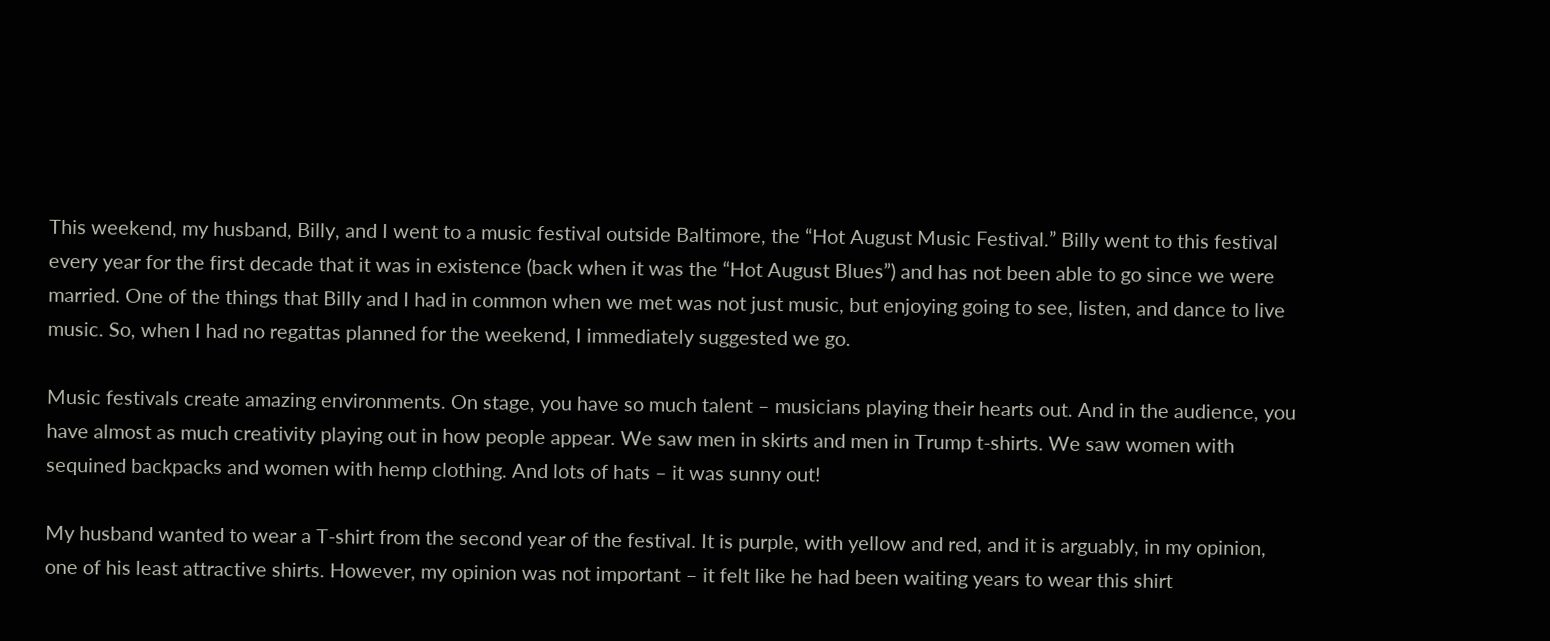This weekend, my husband, Billy, and I went to a music festival outside Baltimore, the “Hot August Music Festival.” Billy went to this festival every year for the first decade that it was in existence (back when it was the “Hot August Blues”) and has not been able to go since we were married. One of the things that Billy and I had in common when we met was not just music, but enjoying going to see, listen, and dance to live music. So, when I had no regattas planned for the weekend, I immediately suggested we go.

Music festivals create amazing environments. On stage, you have so much talent – musicians playing their hearts out. And in the audience, you have almost as much creativity playing out in how people appear. We saw men in skirts and men in Trump t-shirts. We saw women with sequined backpacks and women with hemp clothing. And lots of hats – it was sunny out!

My husband wanted to wear a T-shirt from the second year of the festival. It is purple, with yellow and red, and it is arguably, in my opinion, one of his least attractive shirts. However, my opinion was not important – it felt like he had been waiting years to wear this shirt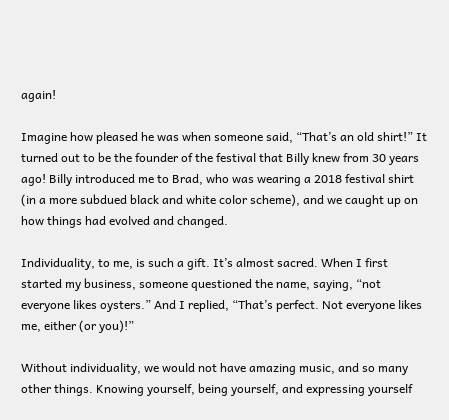again!

Imagine how pleased he was when someone said, “That’s an old shirt!” It turned out to be the founder of the festival that Billy knew from 30 years ago! Billy introduced me to Brad, who was wearing a 2018 festival shirt (in a more subdued black and white color scheme), and we caught up on how things had evolved and changed.

Individuality, to me, is such a gift. It’s almost sacred. When I first started my business, someone questioned the name, saying, “not everyone likes oysters.” And I replied, “That’s perfect. Not everyone likes me, either (or you)!”

Without individuality, we would not have amazing music, and so many other things. Knowing yourself, being yourself, and expressing yourself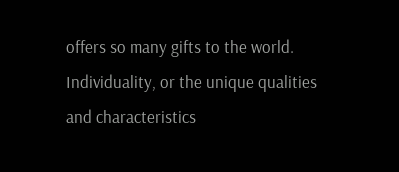offers so many gifts to the world. Individuality, or the unique qualities and characteristics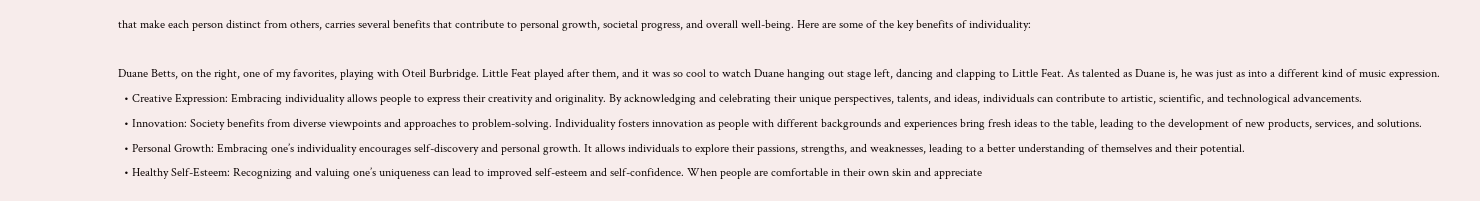that make each person distinct from others, carries several benefits that contribute to personal growth, societal progress, and overall well-being. Here are some of the key benefits of individuality:

Duane Betts, on the right, one of my favorites, playing with Oteil Burbridge. Little Feat played after them, and it was so cool to watch Duane hanging out stage left, dancing and clapping to Little Feat. As talented as Duane is, he was just as into a different kind of music expression.
  • Creative Expression: Embracing individuality allows people to express their creativity and originality. By acknowledging and celebrating their unique perspectives, talents, and ideas, individuals can contribute to artistic, scientific, and technological advancements.
  • Innovation: Society benefits from diverse viewpoints and approaches to problem-solving. Individuality fosters innovation as people with different backgrounds and experiences bring fresh ideas to the table, leading to the development of new products, services, and solutions.
  • Personal Growth: Embracing one’s individuality encourages self-discovery and personal growth. It allows individuals to explore their passions, strengths, and weaknesses, leading to a better understanding of themselves and their potential.
  • Healthy Self-Esteem: Recognizing and valuing one’s uniqueness can lead to improved self-esteem and self-confidence. When people are comfortable in their own skin and appreciate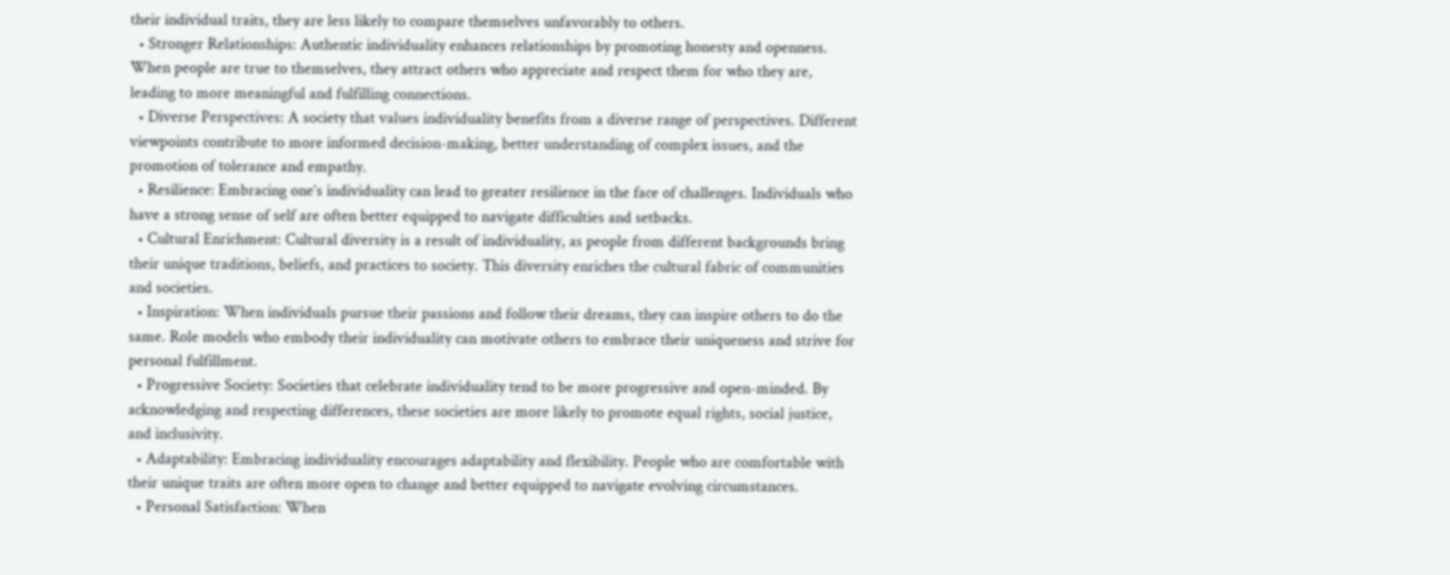their individual traits, they are less likely to compare themselves unfavorably to others.
  • Stronger Relationships: Authentic individuality enhances relationships by promoting honesty and openness. When people are true to themselves, they attract others who appreciate and respect them for who they are, leading to more meaningful and fulfilling connections.
  • Diverse Perspectives: A society that values individuality benefits from a diverse range of perspectives. Different viewpoints contribute to more informed decision-making, better understanding of complex issues, and the promotion of tolerance and empathy.
  • Resilience: Embracing one’s individuality can lead to greater resilience in the face of challenges. Individuals who have a strong sense of self are often better equipped to navigate difficulties and setbacks.
  • Cultural Enrichment: Cultural diversity is a result of individuality, as people from different backgrounds bring their unique traditions, beliefs, and practices to society. This diversity enriches the cultural fabric of communities and societies.
  • Inspiration: When individuals pursue their passions and follow their dreams, they can inspire others to do the same. Role models who embody their individuality can motivate others to embrace their uniqueness and strive for personal fulfillment.
  • Progressive Society: Societies that celebrate individuality tend to be more progressive and open-minded. By acknowledging and respecting differences, these societies are more likely to promote equal rights, social justice, and inclusivity.
  • Adaptability: Embracing individuality encourages adaptability and flexibility. People who are comfortable with their unique traits are often more open to change and better equipped to navigate evolving circumstances.
  • Personal Satisfaction: When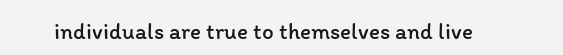individuals are true to themselves and live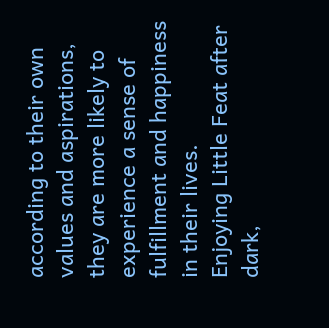according to their own values and aspirations, they are more likely to experience a sense of fulfillment and happiness in their lives.
Enjoying Little Feat after dark,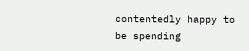contentedly happy to be spending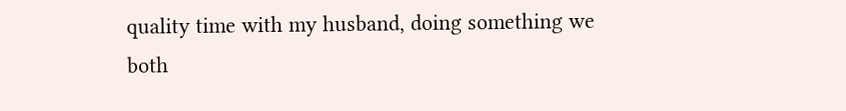quality time with my husband, doing something we both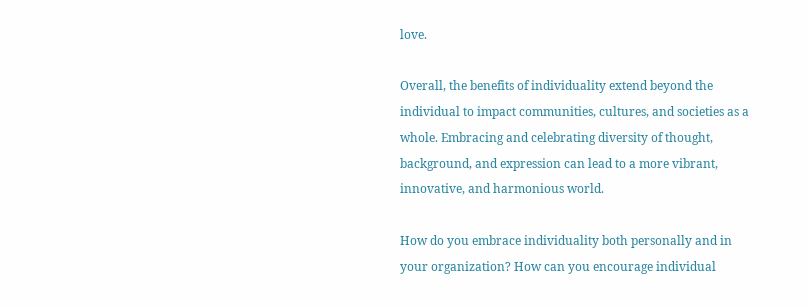love.

Overall, the benefits of individuality extend beyond the individual to impact communities, cultures, and societies as a whole. Embracing and celebrating diversity of thought, background, and expression can lead to a more vibrant, innovative, and harmonious world.

How do you embrace individuality both personally and in your organization? How can you encourage individual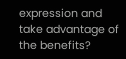expression and take advantage of the benefits?